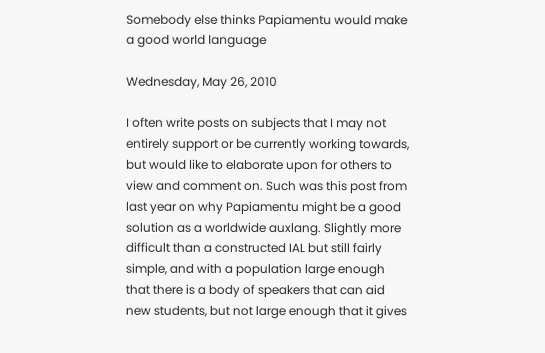Somebody else thinks Papiamentu would make a good world language

Wednesday, May 26, 2010

I often write posts on subjects that I may not entirely support or be currently working towards, but would like to elaborate upon for others to view and comment on. Such was this post from last year on why Papiamentu might be a good solution as a worldwide auxlang. Slightly more difficult than a constructed IAL but still fairly simple, and with a population large enough that there is a body of speakers that can aid new students, but not large enough that it gives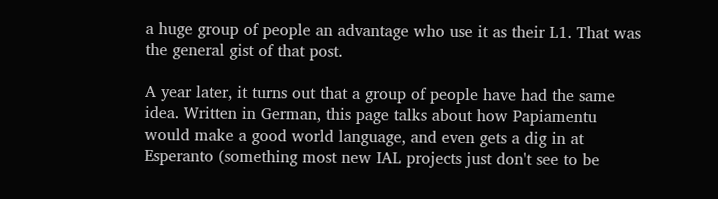a huge group of people an advantage who use it as their L1. That was the general gist of that post.

A year later, it turns out that a group of people have had the same idea. Written in German, this page talks about how Papiamentu would make a good world language, and even gets a dig in at Esperanto (something most new IAL projects just don't see to be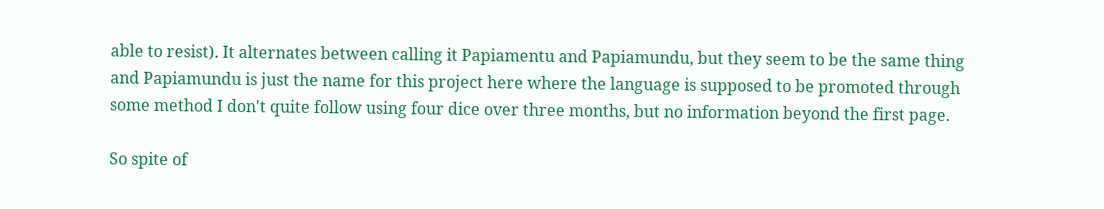able to resist). It alternates between calling it Papiamentu and Papiamundu, but they seem to be the same thing and Papiamundu is just the name for this project here where the language is supposed to be promoted through some method I don't quite follow using four dice over three months, but no information beyond the first page.

So spite of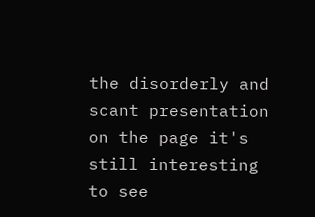the disorderly and scant presentation on the page it's still interesting to see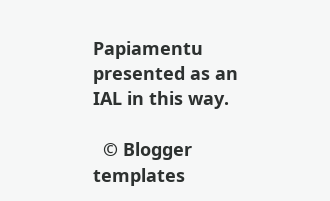Papiamentu presented as an IAL in this way.

  © Blogger templates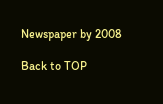Newspaper by 2008

Back to TOP